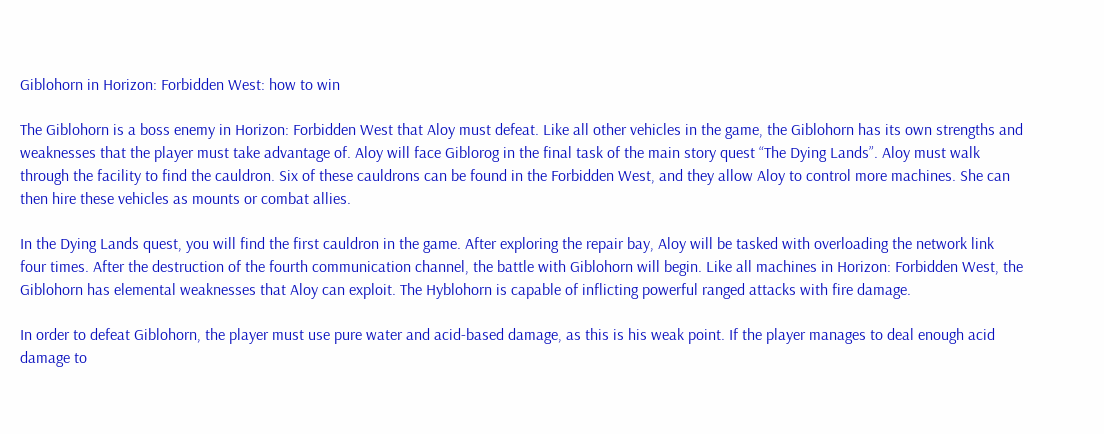Giblohorn in Horizon: Forbidden West: how to win

The Giblohorn is a boss enemy in Horizon: Forbidden West that Aloy must defeat. Like all other vehicles in the game, the Giblohorn has its own strengths and weaknesses that the player must take advantage of. Aloy will face Giblorog in the final task of the main story quest “The Dying Lands”. Aloy must walk through the facility to find the cauldron. Six of these cauldrons can be found in the Forbidden West, and they allow Aloy to control more machines. She can then hire these vehicles as mounts or combat allies.

In the Dying Lands quest, you will find the first cauldron in the game. After exploring the repair bay, Aloy will be tasked with overloading the network link four times. After the destruction of the fourth communication channel, the battle with Giblohorn will begin. Like all machines in Horizon: Forbidden West, the Giblohorn has elemental weaknesses that Aloy can exploit. The Hyblohorn is capable of inflicting powerful ranged attacks with fire damage.

In order to defeat Giblohorn, the player must use pure water and acid-based damage, as this is his weak point. If the player manages to deal enough acid damage to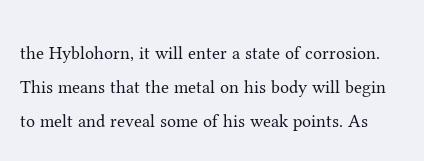the Hyblohorn, it will enter a state of corrosion. This means that the metal on his body will begin to melt and reveal some of his weak points. As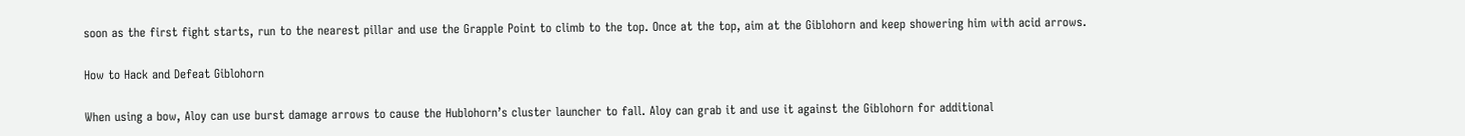soon as the first fight starts, run to the nearest pillar and use the Grapple Point to climb to the top. Once at the top, aim at the Giblohorn and keep showering him with acid arrows.

How to Hack and Defeat Giblohorn

When using a bow, Aloy can use burst damage arrows to cause the Hublohorn’s cluster launcher to fall. Aloy can grab it and use it against the Giblohorn for additional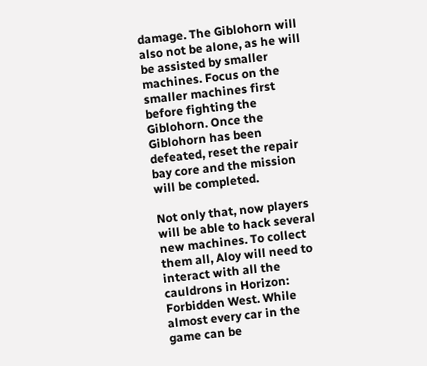damage. The Giblohorn will also not be alone, as he will be assisted by smaller machines. Focus on the smaller machines first before fighting the Giblohorn. Once the Giblohorn has been defeated, reset the repair bay core and the mission will be completed.

Not only that, now players will be able to hack several new machines. To collect them all, Aloy will need to interact with all the cauldrons in Horizon: Forbidden West. While almost every car in the game can be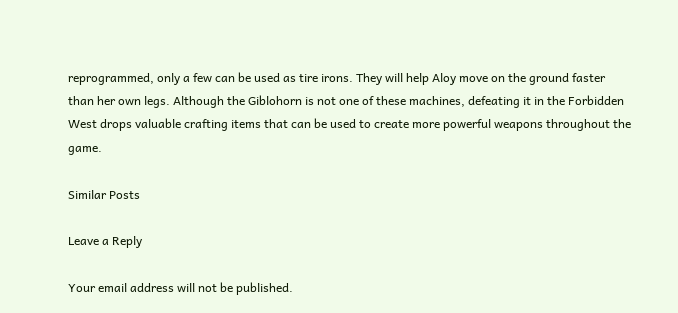reprogrammed, only a few can be used as tire irons. They will help Aloy move on the ground faster than her own legs. Although the Giblohorn is not one of these machines, defeating it in the Forbidden West drops valuable crafting items that can be used to create more powerful weapons throughout the game.

Similar Posts

Leave a Reply

Your email address will not be published.